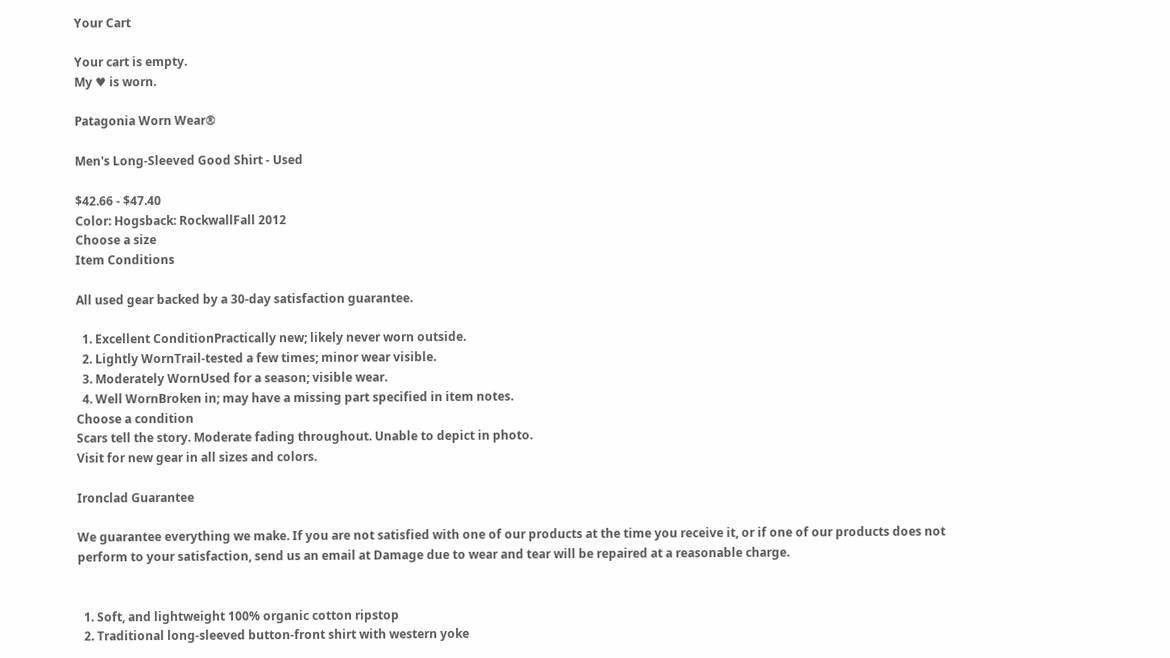Your Cart

Your cart is empty.
My ♥ is worn.

Patagonia Worn Wear®

Men's Long-Sleeved Good Shirt - Used

$42.66 - $47.40
Color: Hogsback: RockwallFall 2012
Choose a size
Item Conditions

All used gear backed by a 30-day satisfaction guarantee.

  1. Excellent ConditionPractically new; likely never worn outside.
  2. Lightly WornTrail-tested a few times; minor wear visible.
  3. Moderately WornUsed for a season; visible wear.
  4. Well WornBroken in; may have a missing part specified in item notes.
Choose a condition
Scars tell the story. Moderate fading throughout. Unable to depict in photo.
Visit for new gear in all sizes and colors.

Ironclad Guarantee

We guarantee everything we make. If you are not satisfied with one of our products at the time you receive it, or if one of our products does not perform to your satisfaction, send us an email at Damage due to wear and tear will be repaired at a reasonable charge.


  1. Soft, and lightweight 100% organic cotton ripstop
  2. Traditional long-sleeved button-front shirt with western yoke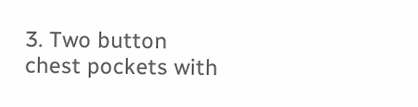3. Two button chest pockets with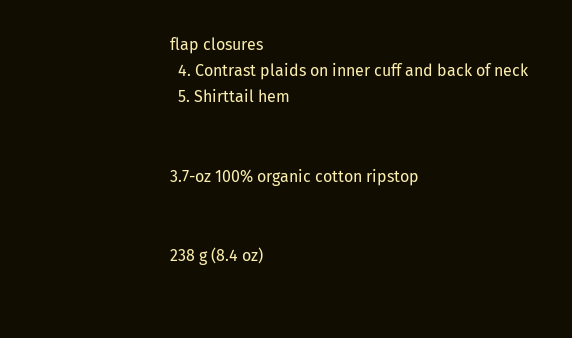flap closures
  4. Contrast plaids on inner cuff and back of neck
  5. Shirttail hem


3.7-oz 100% organic cotton ripstop


238 g (8.4 oz)